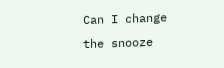Can I change the snooze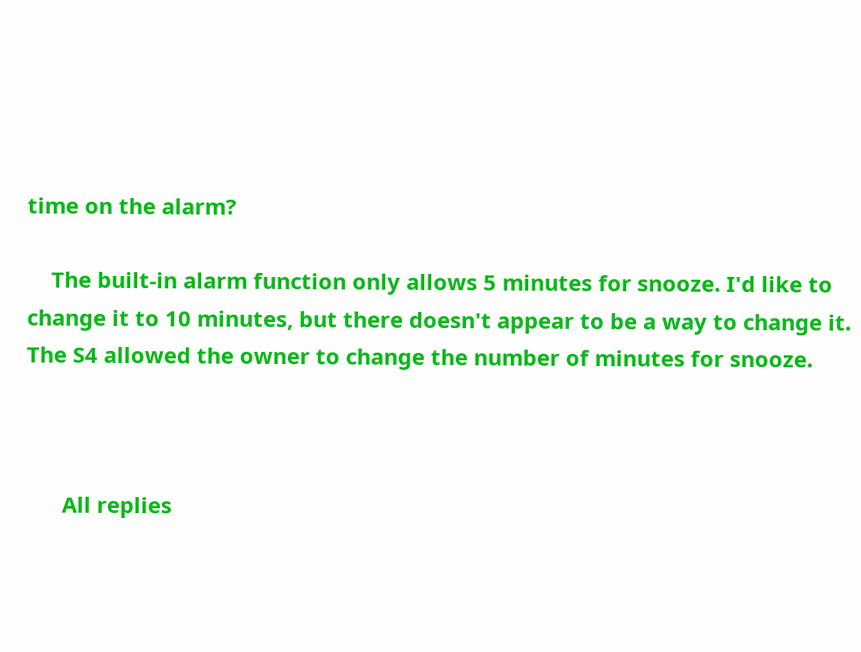time on the alarm?

    The built-in alarm function only allows 5 minutes for snooze. I'd like to change it to 10 minutes, but there doesn't appear to be a way to change it. The S4 allowed the owner to change the number of minutes for snooze.



      All replies